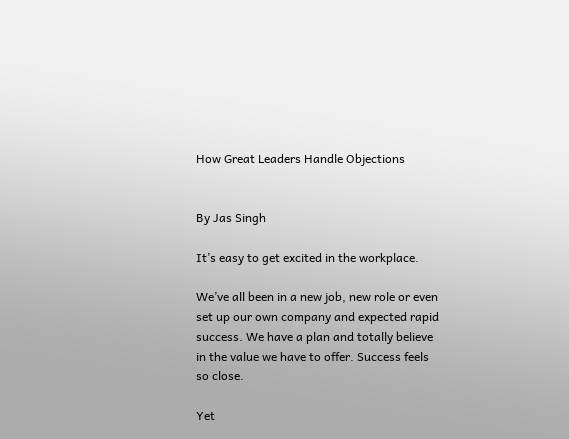How Great Leaders Handle Objections


By Jas Singh

It’s easy to get excited in the workplace.

We’ve all been in a new job, new role or even set up our own company and expected rapid success. We have a plan and totally believe in the value we have to offer. Success feels so close.

Yet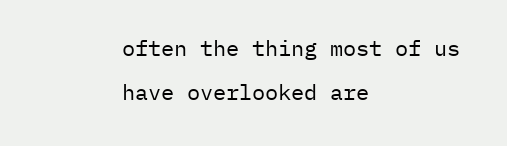often the thing most of us have overlooked are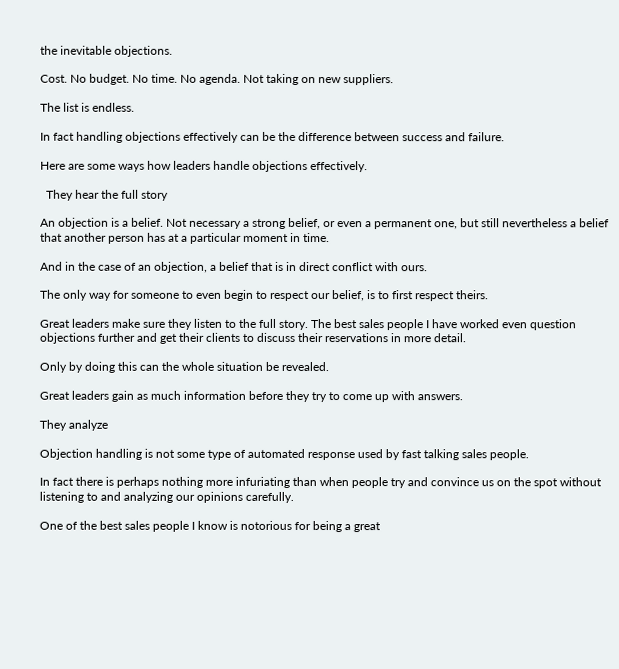the inevitable objections.

Cost. No budget. No time. No agenda. Not taking on new suppliers.

The list is endless.

In fact handling objections effectively can be the difference between success and failure.

Here are some ways how leaders handle objections effectively.

  They hear the full story

An objection is a belief. Not necessary a strong belief, or even a permanent one, but still nevertheless a belief that another person has at a particular moment in time.

And in the case of an objection, a belief that is in direct conflict with ours.

The only way for someone to even begin to respect our belief, is to first respect theirs.

Great leaders make sure they listen to the full story. The best sales people I have worked even question objections further and get their clients to discuss their reservations in more detail.

Only by doing this can the whole situation be revealed.

Great leaders gain as much information before they try to come up with answers.

They analyze

Objection handling is not some type of automated response used by fast talking sales people.

In fact there is perhaps nothing more infuriating than when people try and convince us on the spot without listening to and analyzing our opinions carefully.

One of the best sales people I know is notorious for being a great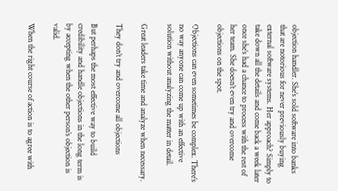objection handler. She’s sold software into banks that are notorious for never previously buying external software systems. Her approach? Simply to take down all the details and come back a week later once she’s had a chance to process with the rest of her team. She doesn’t even try and overcome objections on the spot.

Objections can even sometimes be complex. There’s no way anyone can come up with an effective solution without analyzing the matter in detail.

Great leaders take time and analyze when necessary.

They don’t try and overcome all objections

But perhaps the most effective way to build credibility and handle objections in the long term is by accepting when the other person’s objection is valid.

When the right course of action is to agree with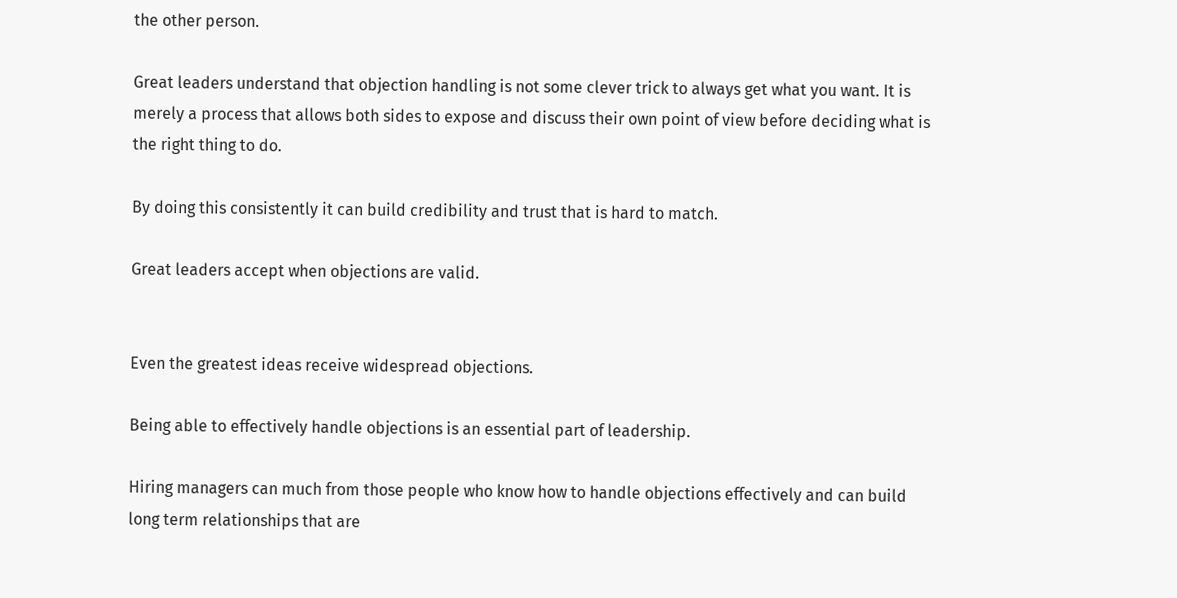the other person.

Great leaders understand that objection handling is not some clever trick to always get what you want. It is merely a process that allows both sides to expose and discuss their own point of view before deciding what is the right thing to do.

By doing this consistently it can build credibility and trust that is hard to match.

Great leaders accept when objections are valid.


Even the greatest ideas receive widespread objections.

Being able to effectively handle objections is an essential part of leadership.

Hiring managers can much from those people who know how to handle objections effectively and can build long term relationships that are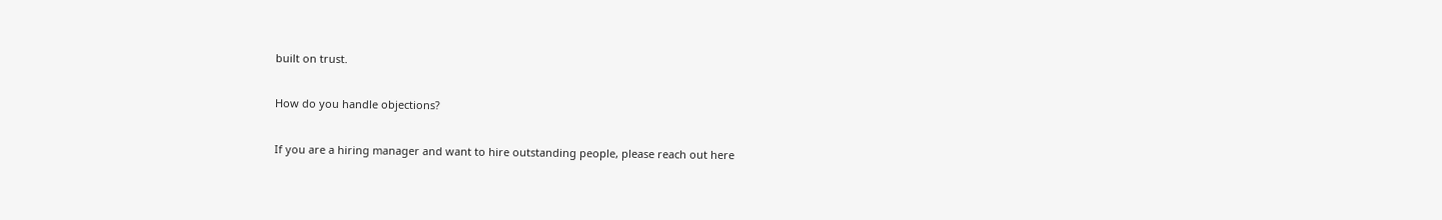built on trust.

How do you handle objections?

If you are a hiring manager and want to hire outstanding people, please reach out here